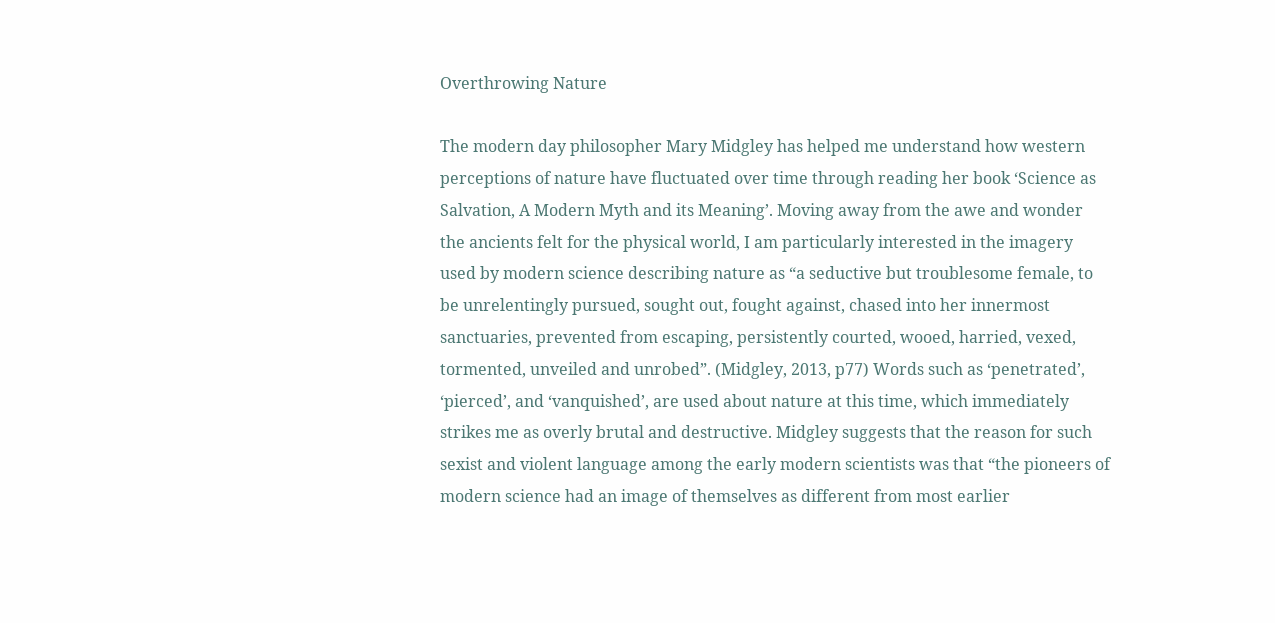Overthrowing Nature

The modern day philosopher Mary Midgley has helped me understand how western perceptions of nature have fluctuated over time through reading her book ‘Science as Salvation, A Modern Myth and its Meaning’. Moving away from the awe and wonder the ancients felt for the physical world, I am particularly interested in the imagery used by modern science describing nature as “a seductive but troublesome female, to be unrelentingly pursued, sought out, fought against, chased into her innermost sanctuaries, prevented from escaping, persistently courted, wooed, harried, vexed, tormented, unveiled and unrobed”. (Midgley, 2013, p77) Words such as ‘penetrated’, ‘pierced’, and ‘vanquished’, are used about nature at this time, which immediately strikes me as overly brutal and destructive. Midgley suggests that the reason for such sexist and violent language among the early modern scientists was that “the pioneers of modern science had an image of themselves as different from most earlier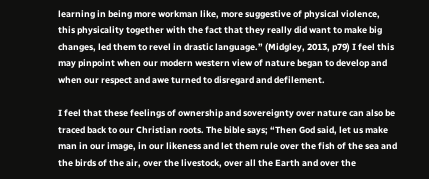learning in being more workman like, more suggestive of physical violence, this physicality together with the fact that they really did want to make big changes, led them to revel in drastic language.” (Midgley, 2013, p79) I feel this may pinpoint when our modern western view of nature began to develop and when our respect and awe turned to disregard and defilement.

I feel that these feelings of ownership and sovereignty over nature can also be traced back to our Christian roots. The bible says; “Then God said, let us make man in our image, in our likeness and let them rule over the fish of the sea and the birds of the air, over the livestock, over all the Earth and over the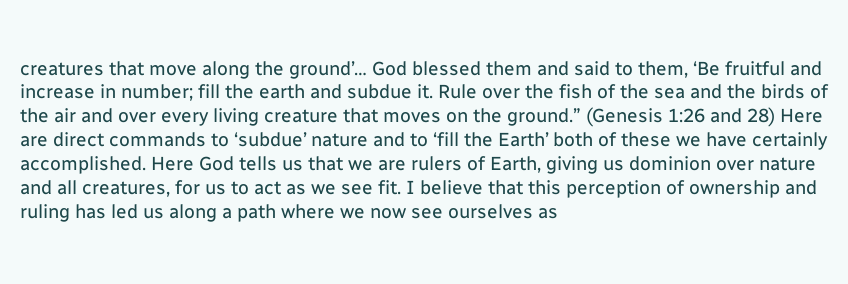creatures that move along the ground’… God blessed them and said to them, ‘Be fruitful and increase in number; fill the earth and subdue it. Rule over the fish of the sea and the birds of the air and over every living creature that moves on the ground.” (Genesis 1:26 and 28) Here are direct commands to ‘subdue’ nature and to ‘fill the Earth’ both of these we have certainly accomplished. Here God tells us that we are rulers of Earth, giving us dominion over nature and all creatures, for us to act as we see fit. I believe that this perception of ownership and ruling has led us along a path where we now see ourselves as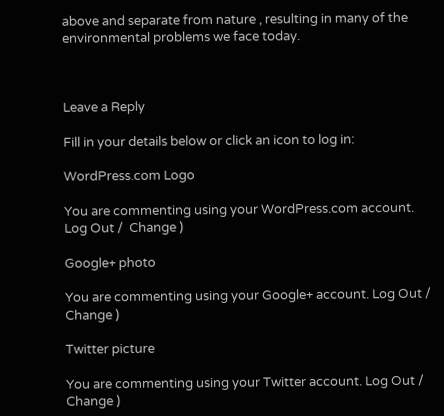above and separate from nature , resulting in many of the environmental problems we face today.



Leave a Reply

Fill in your details below or click an icon to log in:

WordPress.com Logo

You are commenting using your WordPress.com account. Log Out /  Change )

Google+ photo

You are commenting using your Google+ account. Log Out /  Change )

Twitter picture

You are commenting using your Twitter account. Log Out /  Change )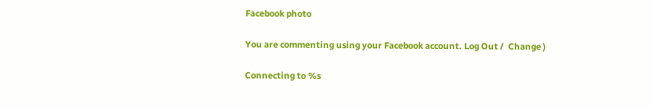Facebook photo

You are commenting using your Facebook account. Log Out /  Change )

Connecting to %s